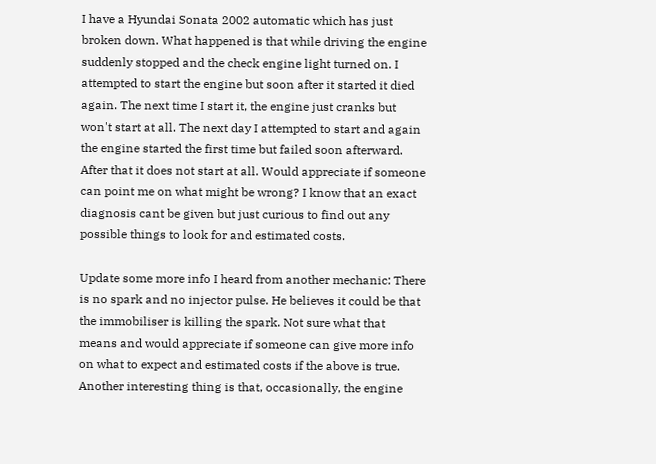I have a Hyundai Sonata 2002 automatic which has just broken down. What happened is that while driving the engine suddenly stopped and the check engine light turned on. I attempted to start the engine but soon after it started it died again. The next time I start it, the engine just cranks but won't start at all. The next day I attempted to start and again the engine started the first time but failed soon afterward. After that it does not start at all. Would appreciate if someone can point me on what might be wrong? I know that an exact diagnosis cant be given but just curious to find out any possible things to look for and estimated costs.

Update some more info I heard from another mechanic: There is no spark and no injector pulse. He believes it could be that the immobiliser is killing the spark. Not sure what that means and would appreciate if someone can give more info on what to expect and estimated costs if the above is true. Another interesting thing is that, occasionally, the engine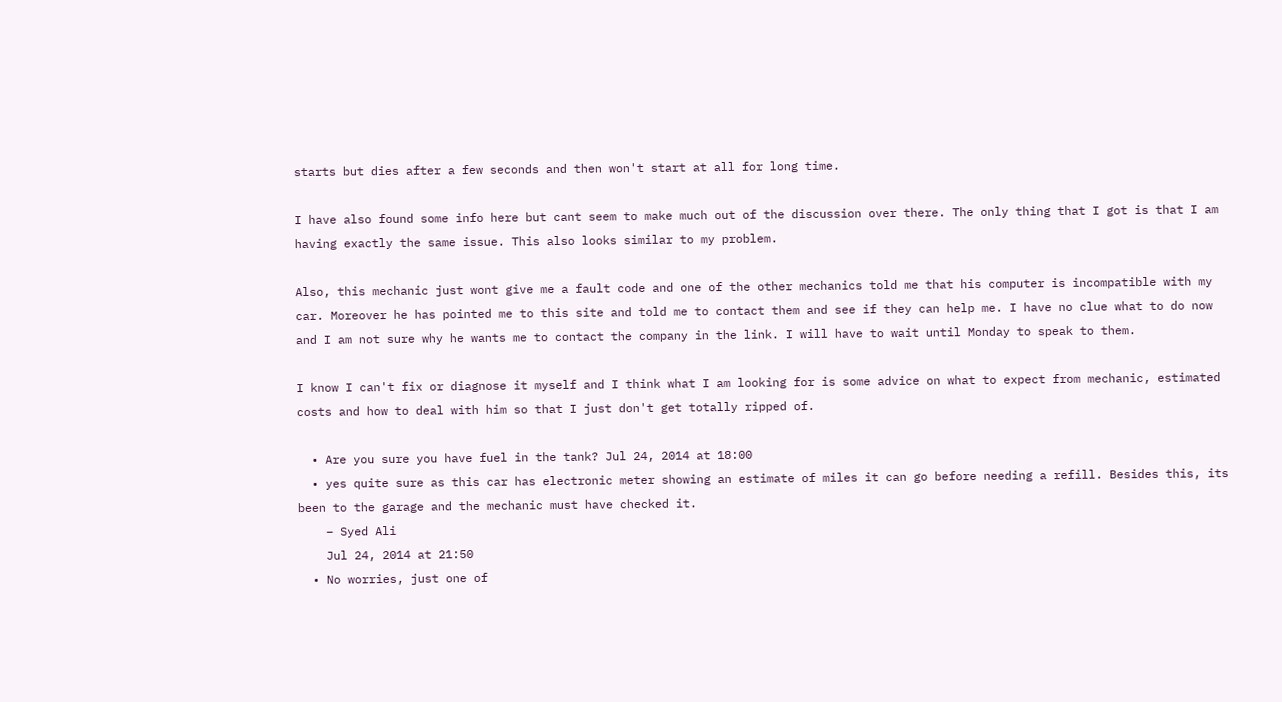starts but dies after a few seconds and then won't start at all for long time.

I have also found some info here but cant seem to make much out of the discussion over there. The only thing that I got is that I am having exactly the same issue. This also looks similar to my problem.

Also, this mechanic just wont give me a fault code and one of the other mechanics told me that his computer is incompatible with my car. Moreover he has pointed me to this site and told me to contact them and see if they can help me. I have no clue what to do now and I am not sure why he wants me to contact the company in the link. I will have to wait until Monday to speak to them.

I know I can't fix or diagnose it myself and I think what I am looking for is some advice on what to expect from mechanic, estimated costs and how to deal with him so that I just don't get totally ripped of.

  • Are you sure you have fuel in the tank? Jul 24, 2014 at 18:00
  • yes quite sure as this car has electronic meter showing an estimate of miles it can go before needing a refill. Besides this, its been to the garage and the mechanic must have checked it.
    – Syed Ali
    Jul 24, 2014 at 21:50
  • No worries, just one of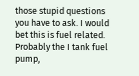those stupid questions you have to ask. I would bet this is fuel related. Probably the I tank fuel pump,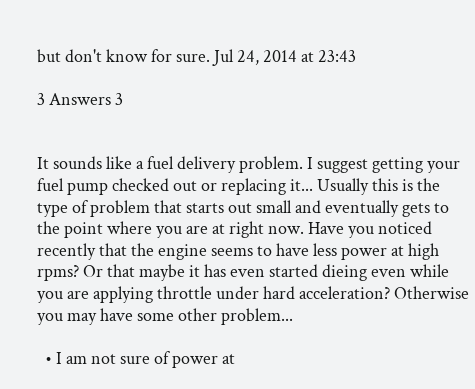but don't know for sure. Jul 24, 2014 at 23:43

3 Answers 3


It sounds like a fuel delivery problem. I suggest getting your fuel pump checked out or replacing it... Usually this is the type of problem that starts out small and eventually gets to the point where you are at right now. Have you noticed recently that the engine seems to have less power at high rpms? Or that maybe it has even started dieing even while you are applying throttle under hard acceleration? Otherwise you may have some other problem...

  • I am not sure of power at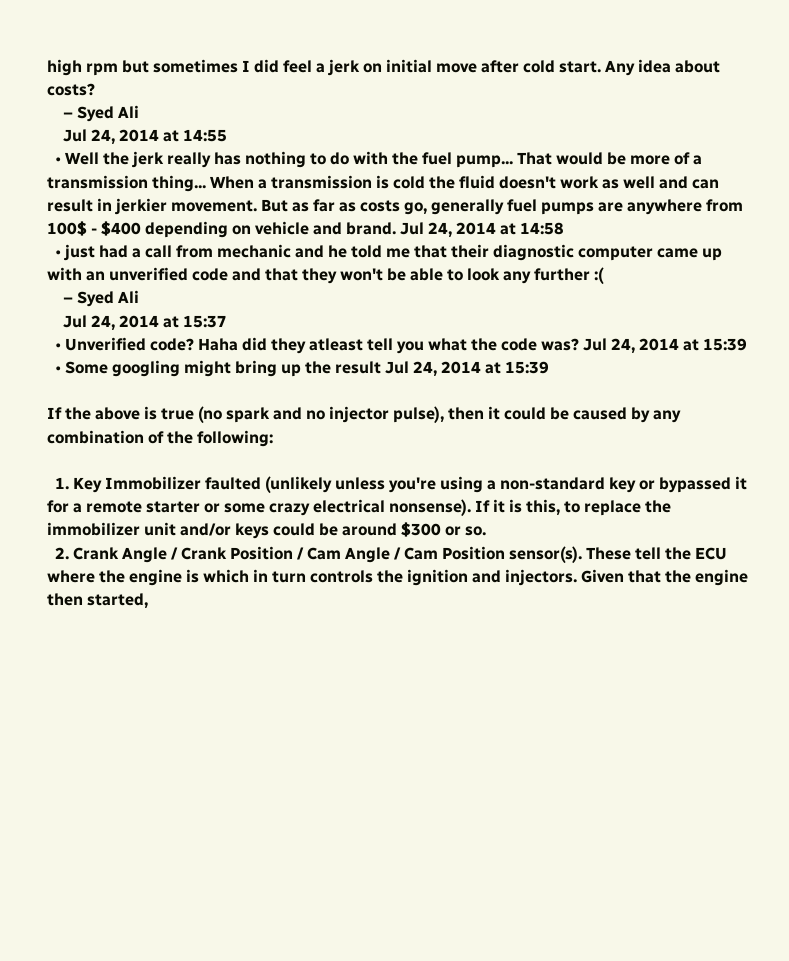high rpm but sometimes I did feel a jerk on initial move after cold start. Any idea about costs?
    – Syed Ali
    Jul 24, 2014 at 14:55
  • Well the jerk really has nothing to do with the fuel pump... That would be more of a transmission thing... When a transmission is cold the fluid doesn't work as well and can result in jerkier movement. But as far as costs go, generally fuel pumps are anywhere from 100$ - $400 depending on vehicle and brand. Jul 24, 2014 at 14:58
  • just had a call from mechanic and he told me that their diagnostic computer came up with an unverified code and that they won't be able to look any further :(
    – Syed Ali
    Jul 24, 2014 at 15:37
  • Unverified code? Haha did they atleast tell you what the code was? Jul 24, 2014 at 15:39
  • Some googling might bring up the result Jul 24, 2014 at 15:39

If the above is true (no spark and no injector pulse), then it could be caused by any combination of the following:

  1. Key Immobilizer faulted (unlikely unless you're using a non-standard key or bypassed it for a remote starter or some crazy electrical nonsense). If it is this, to replace the immobilizer unit and/or keys could be around $300 or so.
  2. Crank Angle / Crank Position / Cam Angle / Cam Position sensor(s). These tell the ECU where the engine is which in turn controls the ignition and injectors. Given that the engine then started,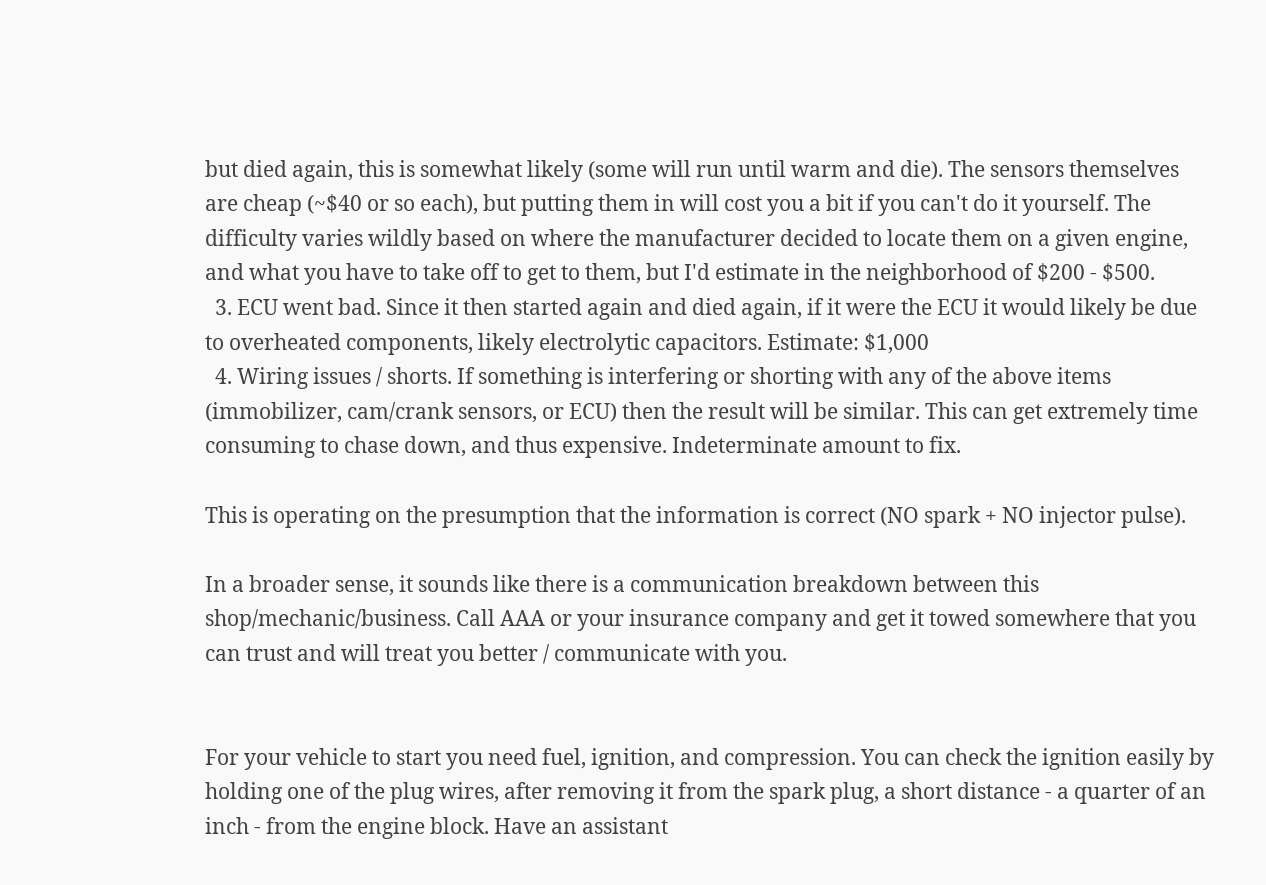but died again, this is somewhat likely (some will run until warm and die). The sensors themselves are cheap (~$40 or so each), but putting them in will cost you a bit if you can't do it yourself. The difficulty varies wildly based on where the manufacturer decided to locate them on a given engine, and what you have to take off to get to them, but I'd estimate in the neighborhood of $200 - $500.
  3. ECU went bad. Since it then started again and died again, if it were the ECU it would likely be due to overheated components, likely electrolytic capacitors. Estimate: $1,000
  4. Wiring issues / shorts. If something is interfering or shorting with any of the above items (immobilizer, cam/crank sensors, or ECU) then the result will be similar. This can get extremely time consuming to chase down, and thus expensive. Indeterminate amount to fix.

This is operating on the presumption that the information is correct (NO spark + NO injector pulse).

In a broader sense, it sounds like there is a communication breakdown between this shop/mechanic/business. Call AAA or your insurance company and get it towed somewhere that you can trust and will treat you better / communicate with you.


For your vehicle to start you need fuel, ignition, and compression. You can check the ignition easily by holding one of the plug wires, after removing it from the spark plug, a short distance - a quarter of an inch - from the engine block. Have an assistant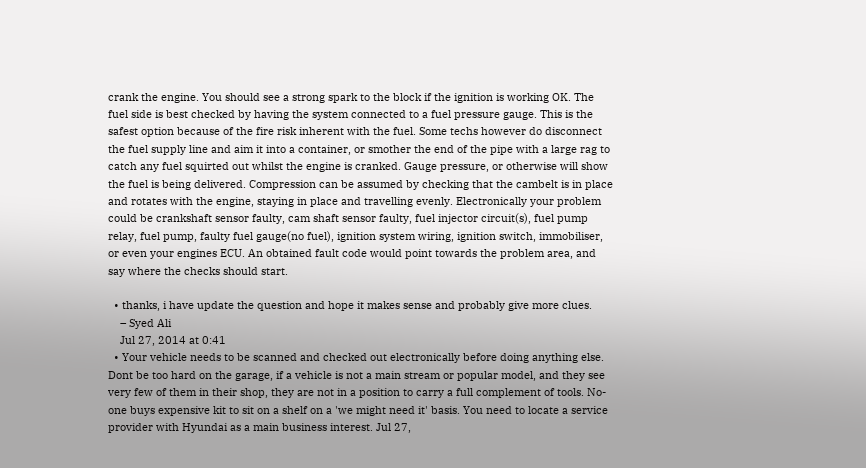crank the engine. You should see a strong spark to the block if the ignition is working OK. The fuel side is best checked by having the system connected to a fuel pressure gauge. This is the safest option because of the fire risk inherent with the fuel. Some techs however do disconnect the fuel supply line and aim it into a container, or smother the end of the pipe with a large rag to catch any fuel squirted out whilst the engine is cranked. Gauge pressure, or otherwise will show the fuel is being delivered. Compression can be assumed by checking that the cambelt is in place and rotates with the engine, staying in place and travelling evenly. Electronically your problem could be crankshaft sensor faulty, cam shaft sensor faulty, fuel injector circuit(s), fuel pump relay, fuel pump, faulty fuel gauge(no fuel), ignition system wiring, ignition switch, immobiliser, or even your engines ECU. An obtained fault code would point towards the problem area, and say where the checks should start.

  • thanks, i have update the question and hope it makes sense and probably give more clues.
    – Syed Ali
    Jul 27, 2014 at 0:41
  • Your vehicle needs to be scanned and checked out electronically before doing anything else. Dont be too hard on the garage, if a vehicle is not a main stream or popular model, and they see very few of them in their shop, they are not in a position to carry a full complement of tools. No-one buys expensive kit to sit on a shelf on a 'we might need it' basis. You need to locate a service provider with Hyundai as a main business interest. Jul 27,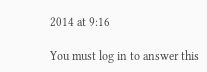2014 at 9:16

You must log in to answer this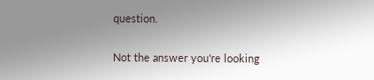question.

Not the answer you're looking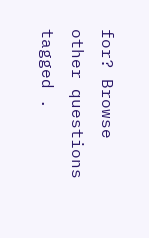for? Browse other questions tagged .